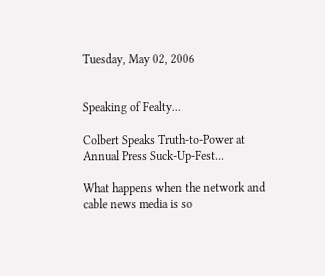Tuesday, May 02, 2006


Speaking of Fealty...

Colbert Speaks Truth-to-Power at Annual Press Suck-Up-Fest...

What happens when the network and cable news media is so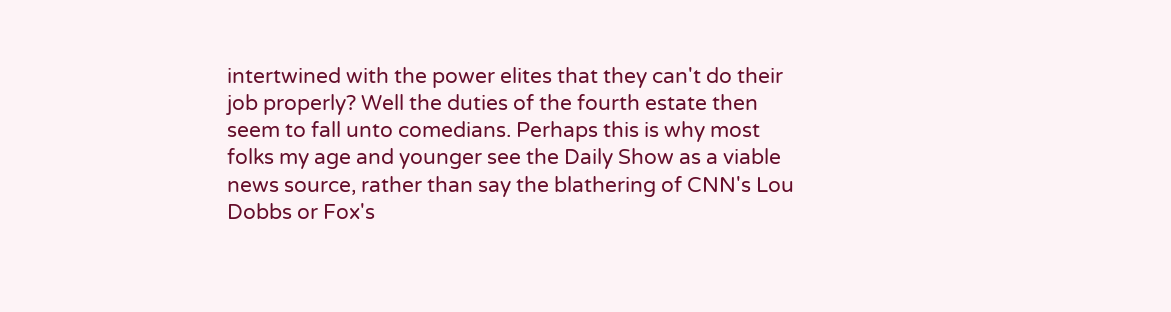intertwined with the power elites that they can't do their job properly? Well the duties of the fourth estate then seem to fall unto comedians. Perhaps this is why most folks my age and younger see the Daily Show as a viable news source, rather than say the blathering of CNN's Lou Dobbs or Fox's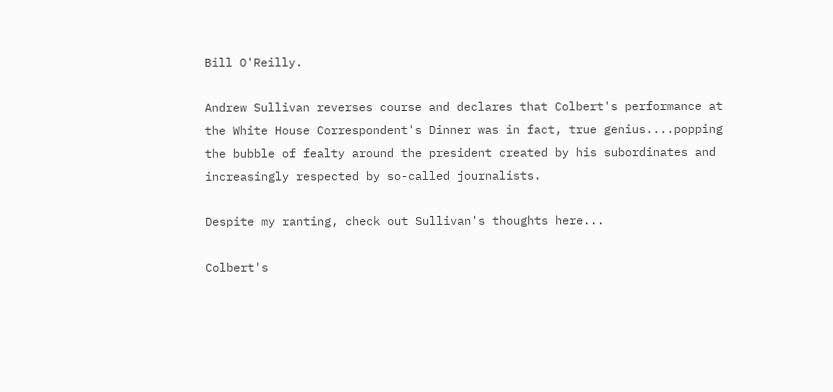Bill O'Reilly.

Andrew Sullivan reverses course and declares that Colbert's performance at the White House Correspondent's Dinner was in fact, true genius....popping the bubble of fealty around the president created by his subordinates and increasingly respected by so-called journalists.

Despite my ranting, check out Sullivan's thoughts here...

Colbert's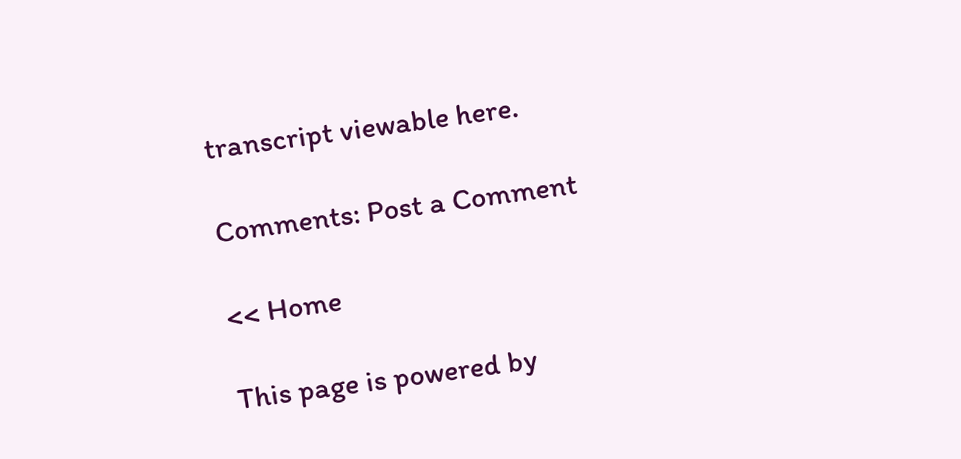transcript viewable here.

Comments: Post a Comment

<< Home

This page is powered by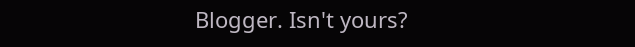Blogger. Isn't yours?